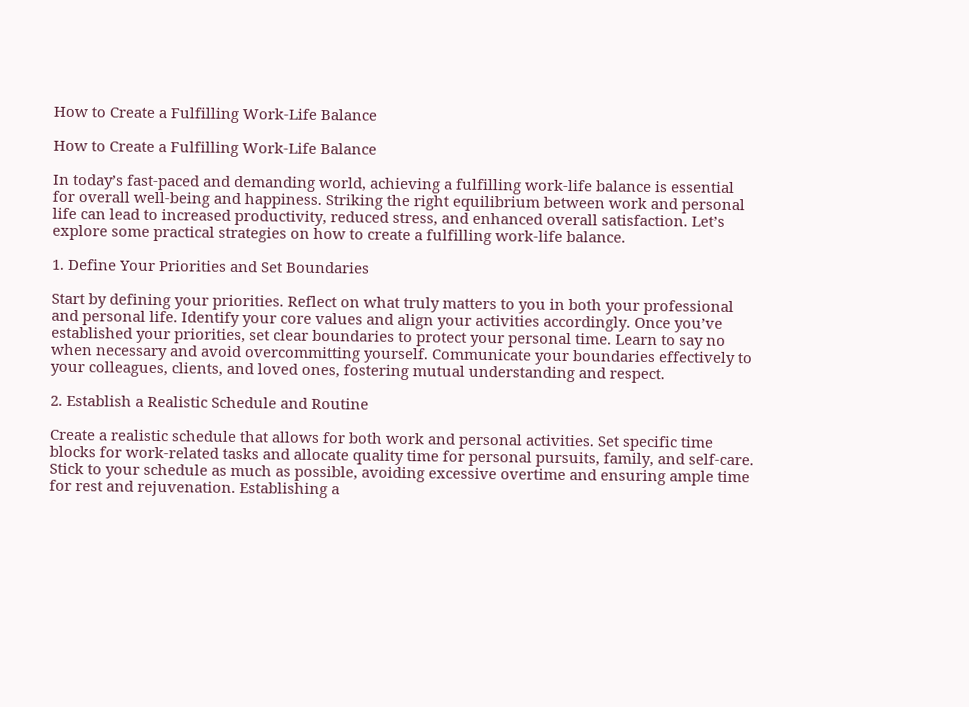How to Create a Fulfilling Work-Life Balance

How to Create a Fulfilling Work-Life Balance

In today’s fast-paced and demanding world, achieving a fulfilling work-life balance is essential for overall well-being and happiness. Striking the right equilibrium between work and personal life can lead to increased productivity, reduced stress, and enhanced overall satisfaction. Let’s explore some practical strategies on how to create a fulfilling work-life balance.

1. Define Your Priorities and Set Boundaries

Start by defining your priorities. Reflect on what truly matters to you in both your professional and personal life. Identify your core values and align your activities accordingly. Once you’ve established your priorities, set clear boundaries to protect your personal time. Learn to say no when necessary and avoid overcommitting yourself. Communicate your boundaries effectively to your colleagues, clients, and loved ones, fostering mutual understanding and respect.

2. Establish a Realistic Schedule and Routine

Create a realistic schedule that allows for both work and personal activities. Set specific time blocks for work-related tasks and allocate quality time for personal pursuits, family, and self-care. Stick to your schedule as much as possible, avoiding excessive overtime and ensuring ample time for rest and rejuvenation. Establishing a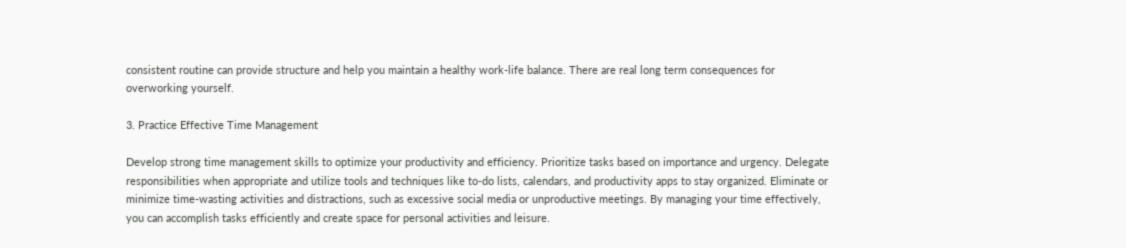consistent routine can provide structure and help you maintain a healthy work-life balance. There are real long term consequences for overworking yourself.

3. Practice Effective Time Management

Develop strong time management skills to optimize your productivity and efficiency. Prioritize tasks based on importance and urgency. Delegate responsibilities when appropriate and utilize tools and techniques like to-do lists, calendars, and productivity apps to stay organized. Eliminate or minimize time-wasting activities and distractions, such as excessive social media or unproductive meetings. By managing your time effectively, you can accomplish tasks efficiently and create space for personal activities and leisure.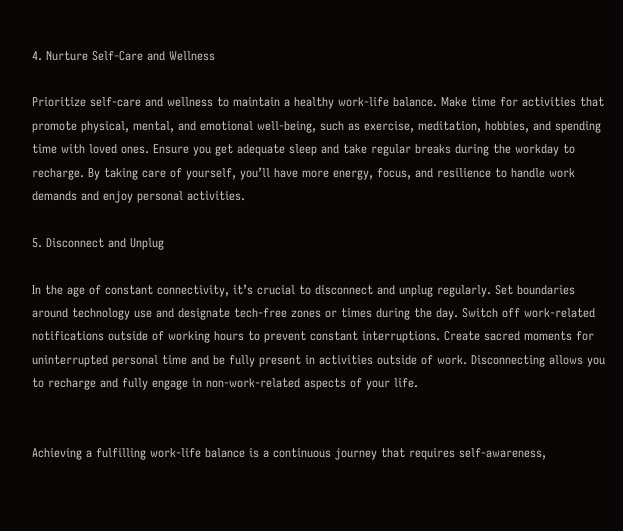4. Nurture Self-Care and Wellness

Prioritize self-care and wellness to maintain a healthy work-life balance. Make time for activities that promote physical, mental, and emotional well-being, such as exercise, meditation, hobbies, and spending time with loved ones. Ensure you get adequate sleep and take regular breaks during the workday to recharge. By taking care of yourself, you’ll have more energy, focus, and resilience to handle work demands and enjoy personal activities.

5. Disconnect and Unplug

In the age of constant connectivity, it’s crucial to disconnect and unplug regularly. Set boundaries around technology use and designate tech-free zones or times during the day. Switch off work-related notifications outside of working hours to prevent constant interruptions. Create sacred moments for uninterrupted personal time and be fully present in activities outside of work. Disconnecting allows you to recharge and fully engage in non-work-related aspects of your life.


Achieving a fulfilling work-life balance is a continuous journey that requires self-awareness,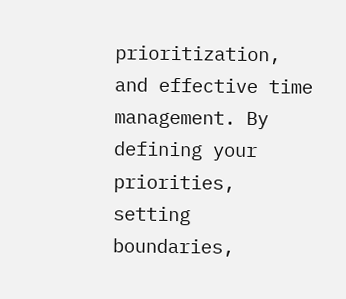prioritization, and effective time management. By defining your priorities, setting boundaries,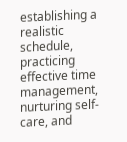establishing a realistic schedule, practicing effective time management, nurturing self-care, and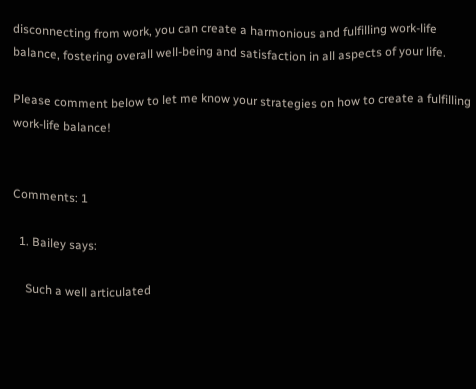disconnecting from work, you can create a harmonious and fulfilling work-life balance, fostering overall well-being and satisfaction in all aspects of your life.

Please comment below to let me know your strategies on how to create a fulfilling work-life balance!


Comments: 1

  1. Bailey says:

    Such a well articulated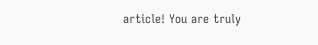article! You are truly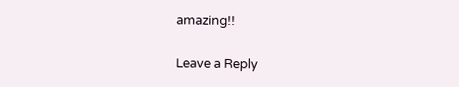amazing!!

Leave a Reply